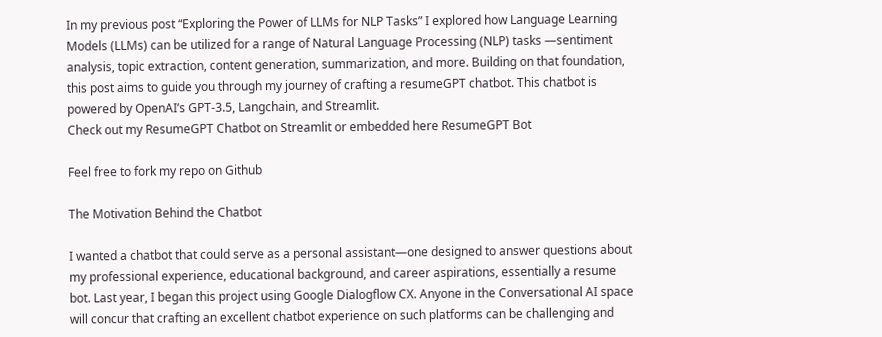In my previous post “Exploring the Power of LLMs for NLP Tasks” I explored how Language Learning Models (LLMs) can be utilized for a range of Natural Language Processing (NLP) tasks —sentiment analysis, topic extraction, content generation, summarization, and more. Building on that foundation, this post aims to guide you through my journey of crafting a resumeGPT chatbot. This chatbot is powered by OpenAI’s GPT-3.5, Langchain, and Streamlit.
Check out my ResumeGPT Chatbot on Streamlit or embedded here ResumeGPT Bot

Feel free to fork my repo on Github

The Motivation Behind the Chatbot

I wanted a chatbot that could serve as a personal assistant—one designed to answer questions about my professional experience, educational background, and career aspirations, essentially a resume bot. Last year, I began this project using Google Dialogflow CX. Anyone in the Conversational AI space will concur that crafting an excellent chatbot experience on such platforms can be challenging and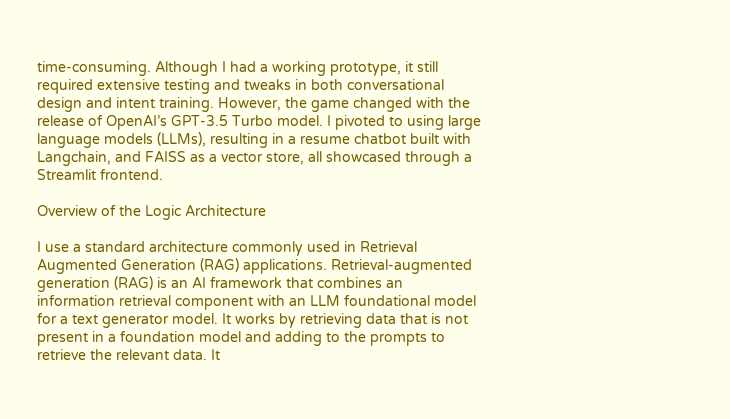time-consuming. Although I had a working prototype, it still required extensive testing and tweaks in both conversational design and intent training. However, the game changed with the release of OpenAI’s GPT-3.5 Turbo model. I pivoted to using large language models (LLMs), resulting in a resume chatbot built with Langchain, and FAISS as a vector store, all showcased through a Streamlit frontend.

Overview of the Logic Architecture

I use a standard architecture commonly used in Retrieval Augmented Generation (RAG) applications. Retrieval-augmented generation (RAG) is an AI framework that combines an information retrieval component with an LLM foundational model for a text generator model. It works by retrieving data that is not present in a foundation model and adding to the prompts to retrieve the relevant data. It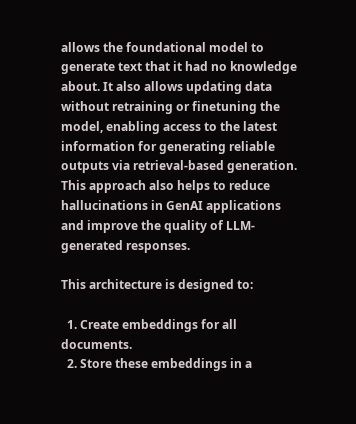allows the foundational model to generate text that it had no knowledge about. It also allows updating data without retraining or finetuning the model, enabling access to the latest information for generating reliable outputs via retrieval-based generation. This approach also helps to reduce hallucinations in GenAI applications and improve the quality of LLM-generated responses.

This architecture is designed to:

  1. Create embeddings for all documents.
  2. Store these embeddings in a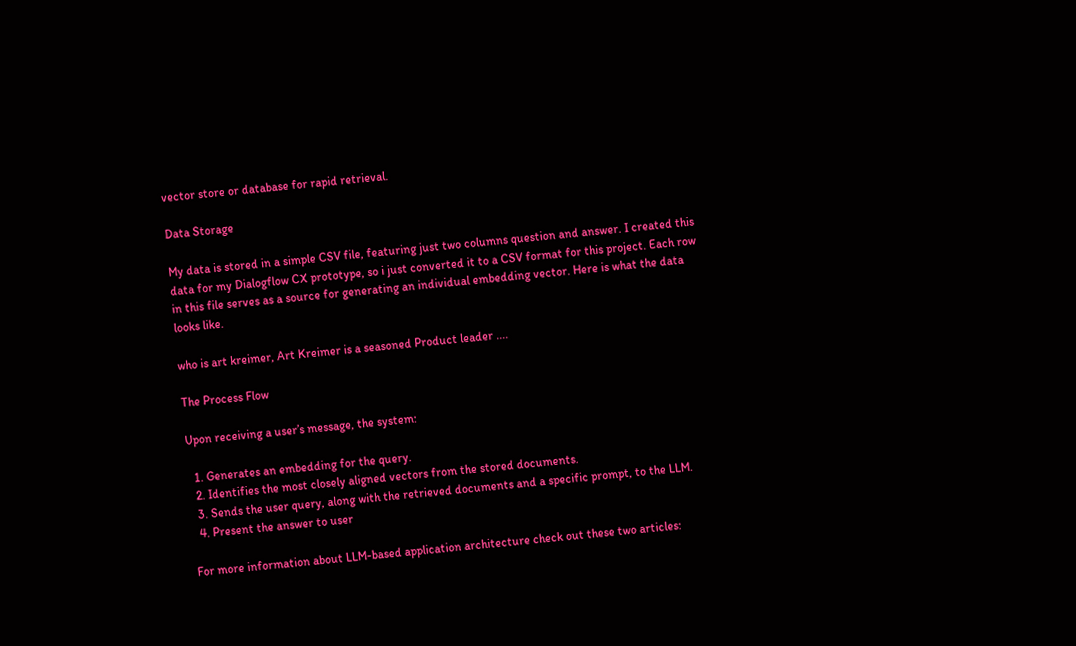vector store or database for rapid retrieval.

Data Storage

My data is stored in a simple CSV file, featuring just two columns question and answer. I created this data for my Dialogflow CX prototype, so i just converted it to a CSV format for this project. Each row in this file serves as a source for generating an individual embedding vector. Here is what the data looks like.

who is art kreimer, Art Kreimer is a seasoned Product leader ....

The Process Flow

Upon receiving a user’s message, the system:

  1. Generates an embedding for the query.
  2. Identifies the most closely aligned vectors from the stored documents.
  3. Sends the user query, along with the retrieved documents and a specific prompt, to the LLM.
  4. Present the answer to user

For more information about LLM-based application architecture check out these two articles: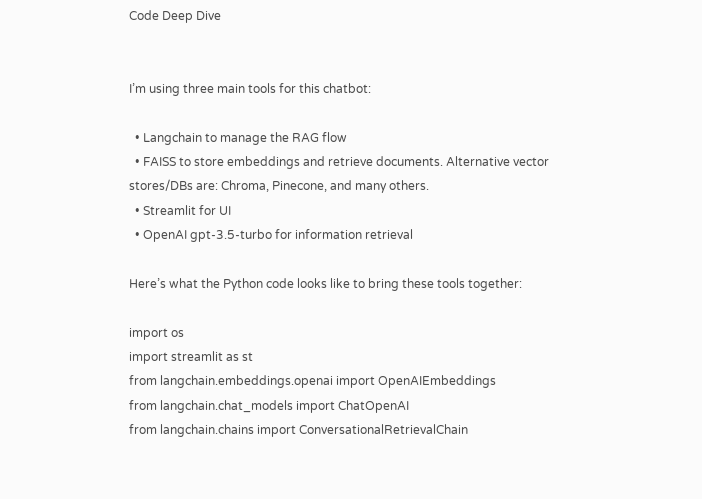Code Deep Dive


I’m using three main tools for this chatbot:

  • Langchain to manage the RAG flow
  • FAISS to store embeddings and retrieve documents. Alternative vector stores/DBs are: Chroma, Pinecone, and many others.
  • Streamlit for UI
  • OpenAI gpt-3.5-turbo for information retrieval

Here’s what the Python code looks like to bring these tools together:

import os
import streamlit as st
from langchain.embeddings.openai import OpenAIEmbeddings
from langchain.chat_models import ChatOpenAI
from langchain.chains import ConversationalRetrievalChain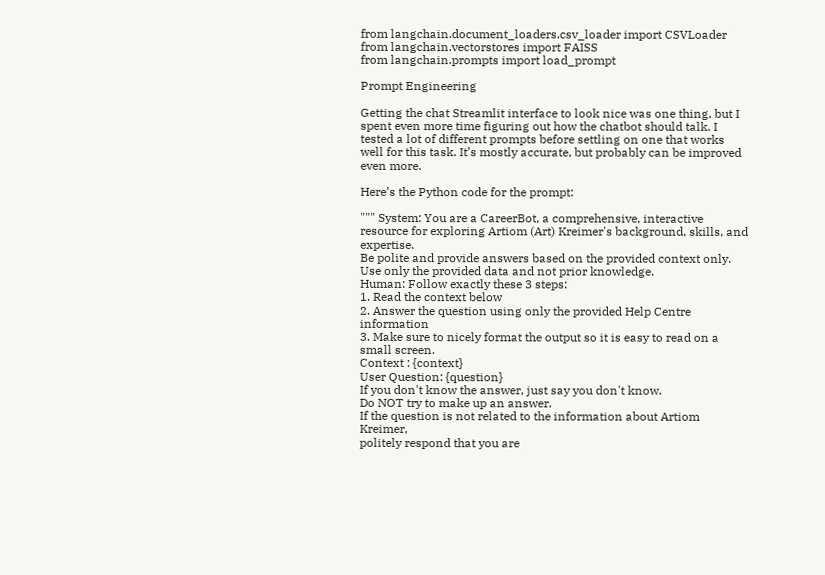from langchain.document_loaders.csv_loader import CSVLoader
from langchain.vectorstores import FAISS
from langchain.prompts import load_prompt

Prompt Engineering

Getting the chat Streamlit interface to look nice was one thing, but I spent even more time figuring out how the chatbot should talk. I tested a lot of different prompts before settling on one that works well for this task. It’s mostly accurate, but probably can be improved even more.

Here’s the Python code for the prompt:

""" System: You are a CareerBot, a comprehensive, interactive resource for exploring Artiom (Art) Kreimer's background, skills, and expertise.
Be polite and provide answers based on the provided context only. Use only the provided data and not prior knowledge.
Human: Follow exactly these 3 steps:
1. Read the context below
2. Answer the question using only the provided Help Centre information
3. Make sure to nicely format the output so it is easy to read on a small screen.
Context : {context}
User Question: {question}
If you don't know the answer, just say you don't know.
Do NOT try to make up an answer.
If the question is not related to the information about Artiom Kreimer,
politely respond that you are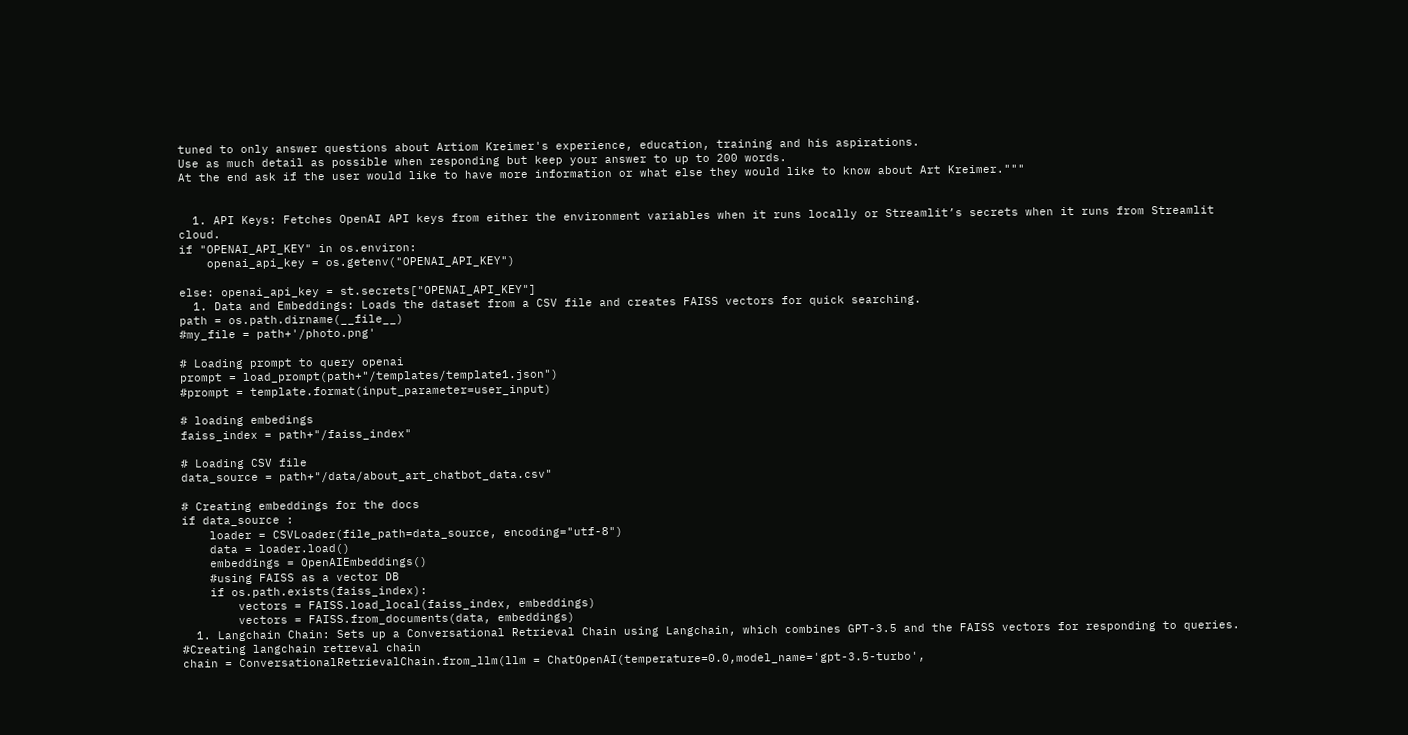tuned to only answer questions about Artiom Kreimer's experience, education, training and his aspirations.
Use as much detail as possible when responding but keep your answer to up to 200 words.
At the end ask if the user would like to have more information or what else they would like to know about Art Kreimer."""


  1. API Keys: Fetches OpenAI API keys from either the environment variables when it runs locally or Streamlit’s secrets when it runs from Streamlit cloud.
if "OPENAI_API_KEY" in os.environ:
    openai_api_key = os.getenv("OPENAI_API_KEY")

else: openai_api_key = st.secrets["OPENAI_API_KEY"]
  1. Data and Embeddings: Loads the dataset from a CSV file and creates FAISS vectors for quick searching.
path = os.path.dirname(__file__)
#my_file = path+'/photo.png'

# Loading prompt to query openai
prompt = load_prompt(path+"/templates/template1.json")
#prompt = template.format(input_parameter=user_input)

# loading embedings
faiss_index = path+"/faiss_index"

# Loading CSV file
data_source = path+"/data/about_art_chatbot_data.csv"

# Creating embeddings for the docs
if data_source :
    loader = CSVLoader(file_path=data_source, encoding="utf-8")
    data = loader.load()
    embeddings = OpenAIEmbeddings()
    #using FAISS as a vector DB
    if os.path.exists(faiss_index):
        vectors = FAISS.load_local(faiss_index, embeddings)
        vectors = FAISS.from_documents(data, embeddings)
  1. Langchain Chain: Sets up a Conversational Retrieval Chain using Langchain, which combines GPT-3.5 and the FAISS vectors for responding to queries.
#Creating langchain retreval chain
chain = ConversationalRetrievalChain.from_llm(llm = ChatOpenAI(temperature=0.0,model_name='gpt-3.5-turbo',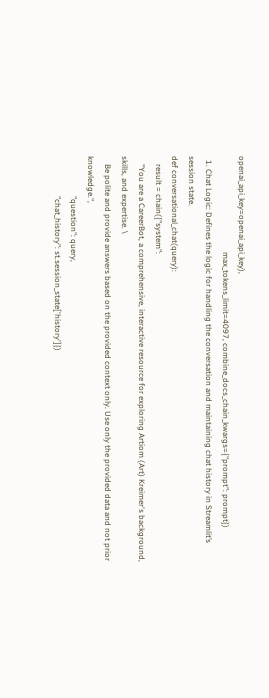openai_api_key=openai_api_key),
                                                max_tokens_limit=4097, combine_docs_chain_kwargs={"prompt": prompt})
  1. Chat Logic: Defines the logic for handling the conversation and maintaining chat history in Streamlit’s session state.
def conversational_chat(query):
    result = chain({"system":
    "You are a CareerBot, a comprehensive, interactive resource for exploring Artiom (Art) Kreimer's background, skills, and expertise. \
    Be polite and provide answers based on the provided context only. Use only the provided data and not prior knowledge.",
                    "question": query,
                    "chat_history": st.session_state['history']})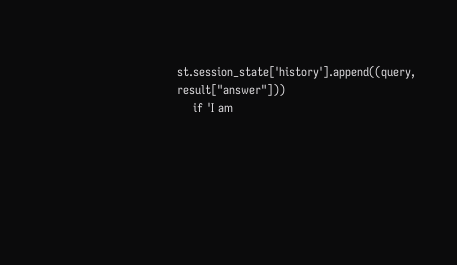st.session_state['history'].append((query, result["answer"]))
    if 'I am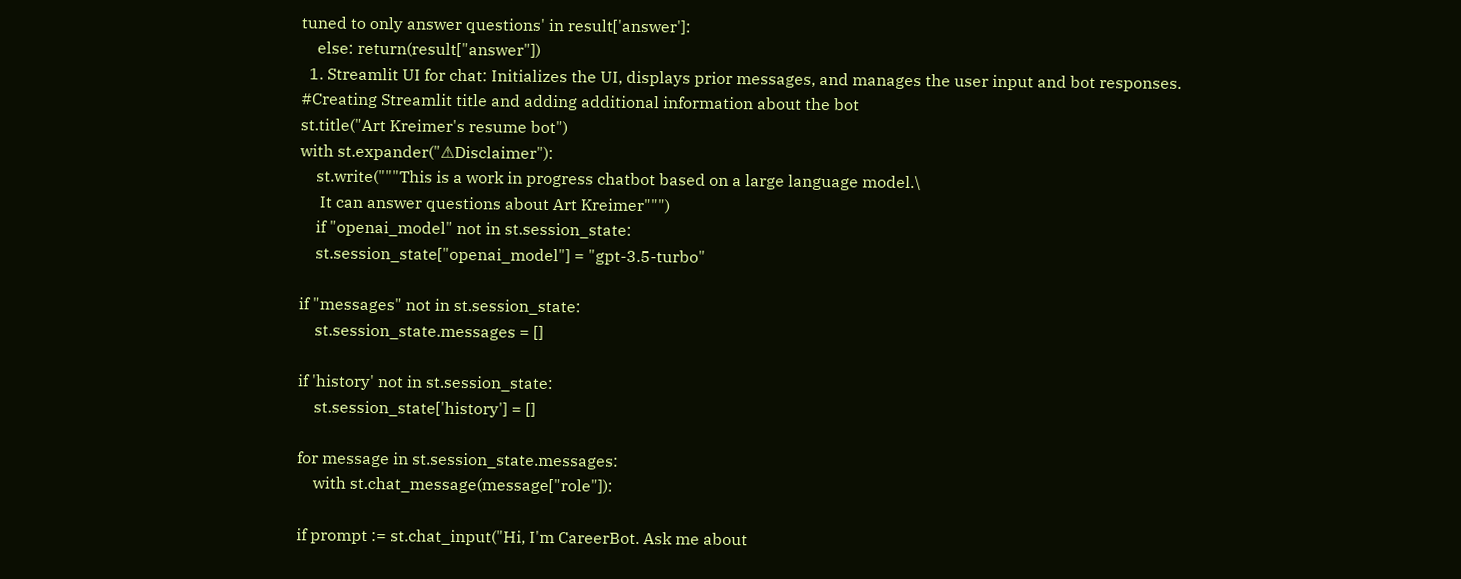tuned to only answer questions' in result['answer']:
    else: return(result["answer"])
  1. Streamlit UI for chat: Initializes the UI, displays prior messages, and manages the user input and bot responses.
#Creating Streamlit title and adding additional information about the bot
st.title("Art Kreimer's resume bot")
with st.expander("⚠Disclaimer"):
    st.write("""This is a work in progress chatbot based on a large language model.\
     It can answer questions about Art Kreimer""")
    if "openai_model" not in st.session_state:
    st.session_state["openai_model"] = "gpt-3.5-turbo"

if "messages" not in st.session_state:
    st.session_state.messages = []

if 'history' not in st.session_state:
    st.session_state['history'] = []

for message in st.session_state.messages:
    with st.chat_message(message["role"]):

if prompt := st.chat_input("Hi, I'm CareerBot. Ask me about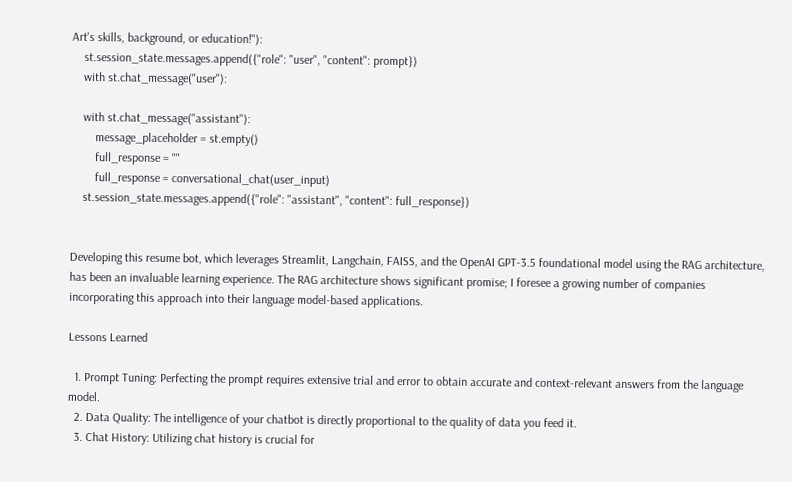Art's skills, background, or education!"):
    st.session_state.messages.append({"role": "user", "content": prompt})
    with st.chat_message("user"):

    with st.chat_message("assistant"):
        message_placeholder = st.empty()
        full_response = ""
        full_response = conversational_chat(user_input)
    st.session_state.messages.append({"role": "assistant", "content": full_response})


Developing this resume bot, which leverages Streamlit, Langchain, FAISS, and the OpenAI GPT-3.5 foundational model using the RAG architecture, has been an invaluable learning experience. The RAG architecture shows significant promise; I foresee a growing number of companies incorporating this approach into their language model-based applications.

Lessons Learned

  1. Prompt Tuning: Perfecting the prompt requires extensive trial and error to obtain accurate and context-relevant answers from the language model.
  2. Data Quality: The intelligence of your chatbot is directly proportional to the quality of data you feed it.
  3. Chat History: Utilizing chat history is crucial for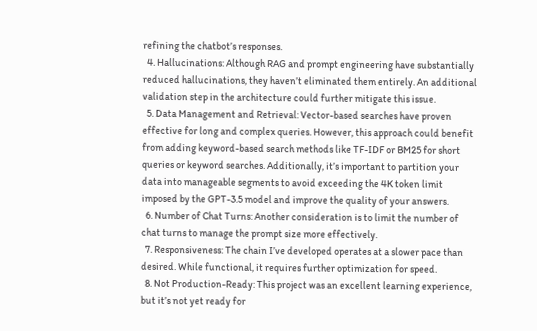refining the chatbot’s responses.
  4. Hallucinations: Although RAG and prompt engineering have substantially reduced hallucinations, they haven’t eliminated them entirely. An additional validation step in the architecture could further mitigate this issue.
  5. Data Management and Retrieval: Vector-based searches have proven effective for long and complex queries. However, this approach could benefit from adding keyword-based search methods like TF-IDF or BM25 for short queries or keyword searches. Additionally, it’s important to partition your data into manageable segments to avoid exceeding the 4K token limit imposed by the GPT-3.5 model and improve the quality of your answers.
  6. Number of Chat Turns: Another consideration is to limit the number of chat turns to manage the prompt size more effectively.
  7. Responsiveness: The chain I’ve developed operates at a slower pace than desired. While functional, it requires further optimization for speed.
  8. Not Production-Ready: This project was an excellent learning experience, but it’s not yet ready for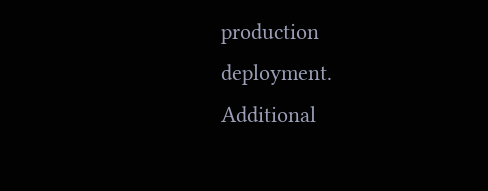production deployment. Additional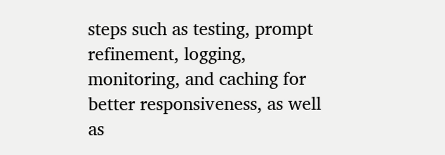steps such as testing, prompt refinement, logging, monitoring, and caching for better responsiveness, as well as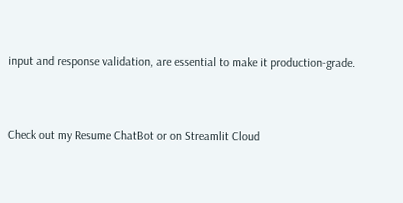input and response validation, are essential to make it production-grade.


Check out my Resume ChatBot or on Streamlit Cloud